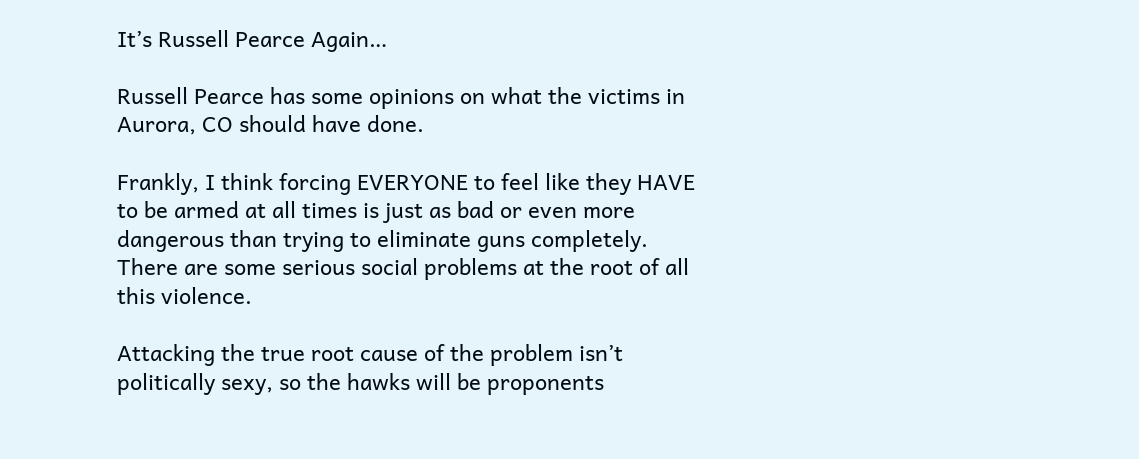It’s Russell Pearce Again…

Russell Pearce has some opinions on what the victims in Aurora, CO should have done.

Frankly, I think forcing EVERYONE to feel like they HAVE to be armed at all times is just as bad or even more dangerous than trying to eliminate guns completely. There are some serious social problems at the root of all this violence.

Attacking the true root cause of the problem isn’t politically sexy, so the hawks will be proponents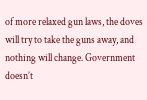of more relaxed gun laws, the doves will try to take the guns away, and nothing will change. Government doesn’t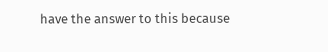have the answer to this because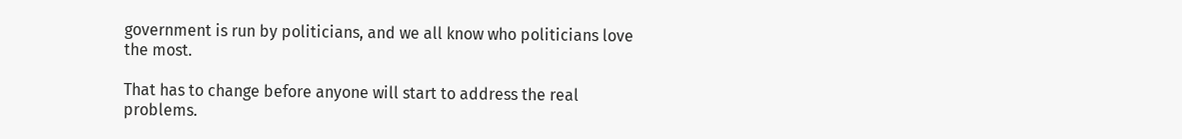government is run by politicians, and we all know who politicians love the most.

That has to change before anyone will start to address the real problems.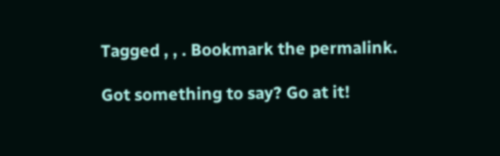Tagged , , . Bookmark the permalink.

Got something to say? Go at it!